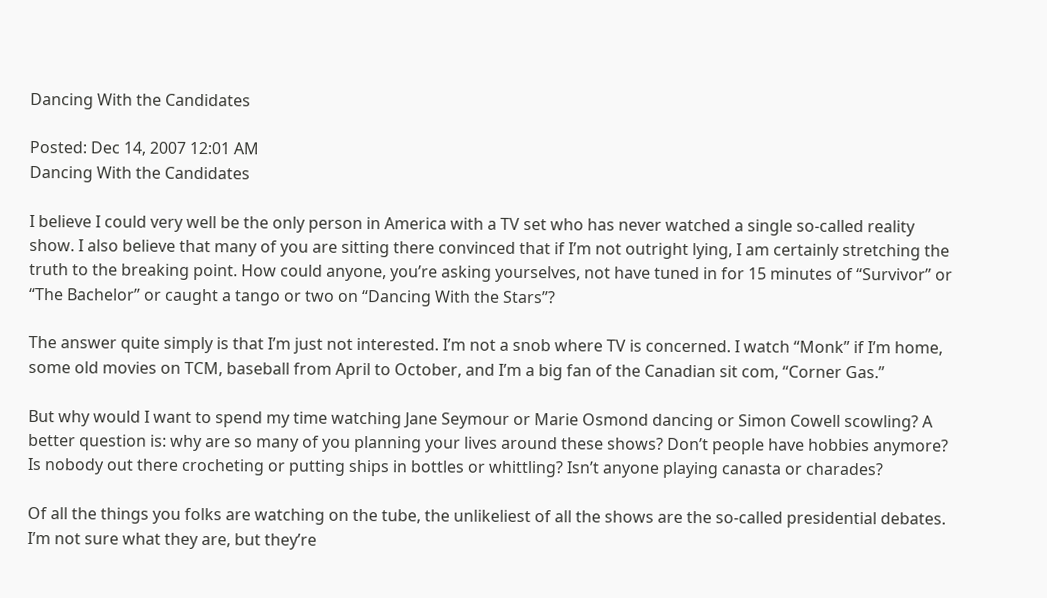Dancing With the Candidates

Posted: Dec 14, 2007 12:01 AM
Dancing With the Candidates

I believe I could very well be the only person in America with a TV set who has never watched a single so-called reality show. I also believe that many of you are sitting there convinced that if I’m not outright lying, I am certainly stretching the truth to the breaking point. How could anyone, you’re asking yourselves, not have tuned in for 15 minutes of “Survivor” or “The Bachelor” or caught a tango or two on “Dancing With the Stars”?

The answer quite simply is that I’m just not interested. I’m not a snob where TV is concerned. I watch “Monk” if I’m home, some old movies on TCM, baseball from April to October, and I’m a big fan of the Canadian sit com, “Corner Gas.”

But why would I want to spend my time watching Jane Seymour or Marie Osmond dancing or Simon Cowell scowling? A better question is: why are so many of you planning your lives around these shows? Don’t people have hobbies anymore? Is nobody out there crocheting or putting ships in bottles or whittling? Isn’t anyone playing canasta or charades?

Of all the things you folks are watching on the tube, the unlikeliest of all the shows are the so-called presidential debates. I’m not sure what they are, but they’re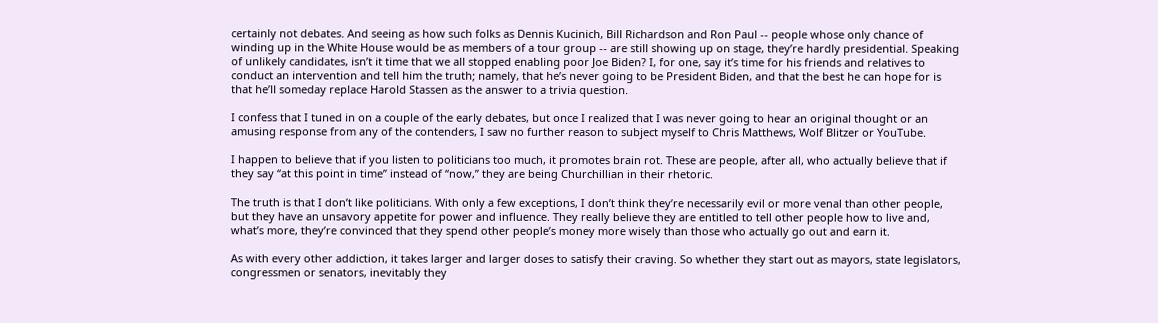certainly not debates. And seeing as how such folks as Dennis Kucinich, Bill Richardson and Ron Paul -- people whose only chance of winding up in the White House would be as members of a tour group -- are still showing up on stage, they’re hardly presidential. Speaking of unlikely candidates, isn’t it time that we all stopped enabling poor Joe Biden? I, for one, say it’s time for his friends and relatives to conduct an intervention and tell him the truth; namely, that he’s never going to be President Biden, and that the best he can hope for is that he’ll someday replace Harold Stassen as the answer to a trivia question.

I confess that I tuned in on a couple of the early debates, but once I realized that I was never going to hear an original thought or an amusing response from any of the contenders, I saw no further reason to subject myself to Chris Matthews, Wolf Blitzer or YouTube.

I happen to believe that if you listen to politicians too much, it promotes brain rot. These are people, after all, who actually believe that if they say “at this point in time” instead of “now,” they are being Churchillian in their rhetoric.

The truth is that I don’t like politicians. With only a few exceptions, I don’t think they’re necessarily evil or more venal than other people, but they have an unsavory appetite for power and influence. They really believe they are entitled to tell other people how to live and, what’s more, they’re convinced that they spend other people’s money more wisely than those who actually go out and earn it.

As with every other addiction, it takes larger and larger doses to satisfy their craving. So whether they start out as mayors, state legislators, congressmen or senators, inevitably they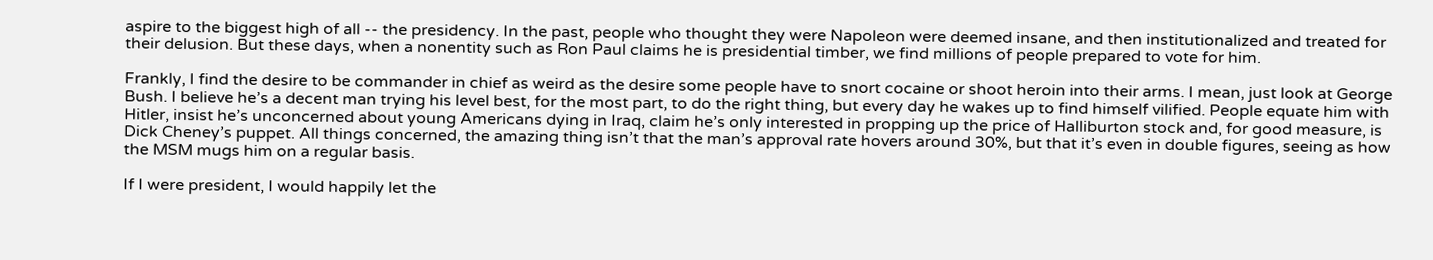aspire to the biggest high of all -- the presidency. In the past, people who thought they were Napoleon were deemed insane, and then institutionalized and treated for their delusion. But these days, when a nonentity such as Ron Paul claims he is presidential timber, we find millions of people prepared to vote for him.

Frankly, I find the desire to be commander in chief as weird as the desire some people have to snort cocaine or shoot heroin into their arms. I mean, just look at George Bush. I believe he’s a decent man trying his level best, for the most part, to do the right thing, but every day he wakes up to find himself vilified. People equate him with Hitler, insist he’s unconcerned about young Americans dying in Iraq, claim he’s only interested in propping up the price of Halliburton stock and, for good measure, is Dick Cheney’s puppet. All things concerned, the amazing thing isn’t that the man’s approval rate hovers around 30%, but that it’s even in double figures, seeing as how the MSM mugs him on a regular basis.

If I were president, I would happily let the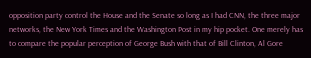opposition party control the House and the Senate so long as I had CNN, the three major networks, the New York Times and the Washington Post in my hip pocket. One merely has to compare the popular perception of George Bush with that of Bill Clinton, Al Gore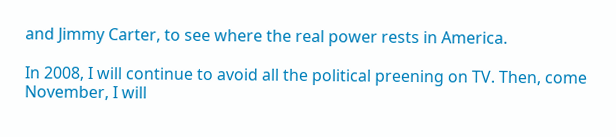and Jimmy Carter, to see where the real power rests in America.

In 2008, I will continue to avoid all the political preening on TV. Then, come November, I will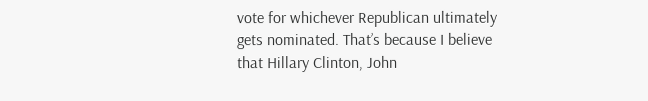vote for whichever Republican ultimately gets nominated. That’s because I believe that Hillary Clinton, John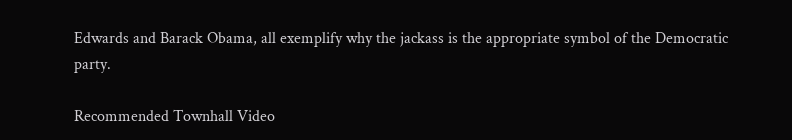Edwards and Barack Obama, all exemplify why the jackass is the appropriate symbol of the Democratic party.

Recommended Townhall Video